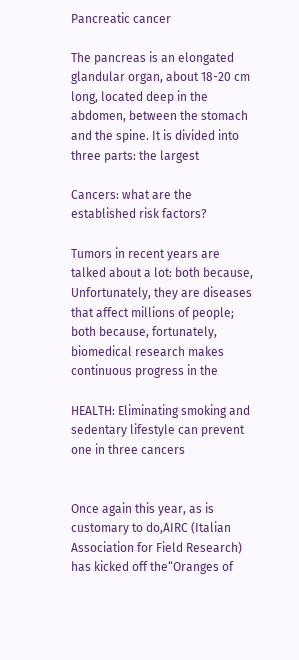Pancreatic cancer

The pancreas is an elongated glandular organ, about 18-20 cm long, located deep in the abdomen, between the stomach and the spine. It is divided into three parts: the largest

Cancers: what are the established risk factors?

Tumors in recent years are talked about a lot: both because, Unfortunately, they are diseases that affect millions of people; both because, fortunately, biomedical research makes continuous progress in the

HEALTH: Eliminating smoking and sedentary lifestyle can prevent one in three cancers


Once again this year, as is customary to do,AIRC (Italian Association for Field Research) has kicked off the“Oranges of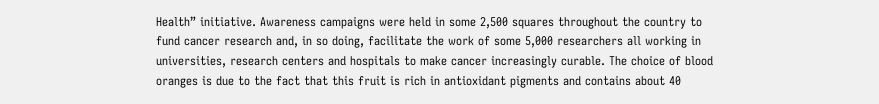Health” initiative. Awareness campaigns were held in some 2,500 squares throughout the country to fund cancer research and, in so doing, facilitate the work of some 5,000 researchers all working in universities, research centers and hospitals to make cancer increasingly curable. The choice of blood oranges is due to the fact that this fruit is rich in antioxidant pigments and contains about 40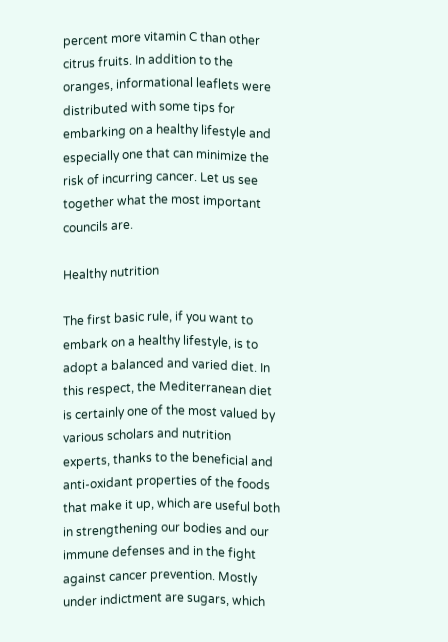percent more vitamin C than other citrus fruits. In addition to the oranges, informational leaflets were distributed with some tips for embarking on a healthy lifestyle and especially one that can minimize the risk of incurring cancer. Let us see together what the most important councils are.

Healthy nutrition

The first basic rule, if you want to embark on a healthy lifestyle, is to adopt a balanced and varied diet. In this respect, the Mediterranean diet is certainly one of the most valued by various scholars and nutrition experts, thanks to the beneficial and anti-oxidant properties of the foods that make it up, which are useful both in strengthening our bodies and our immune defenses and in the fight against cancer prevention. Mostly under indictment are sugars, which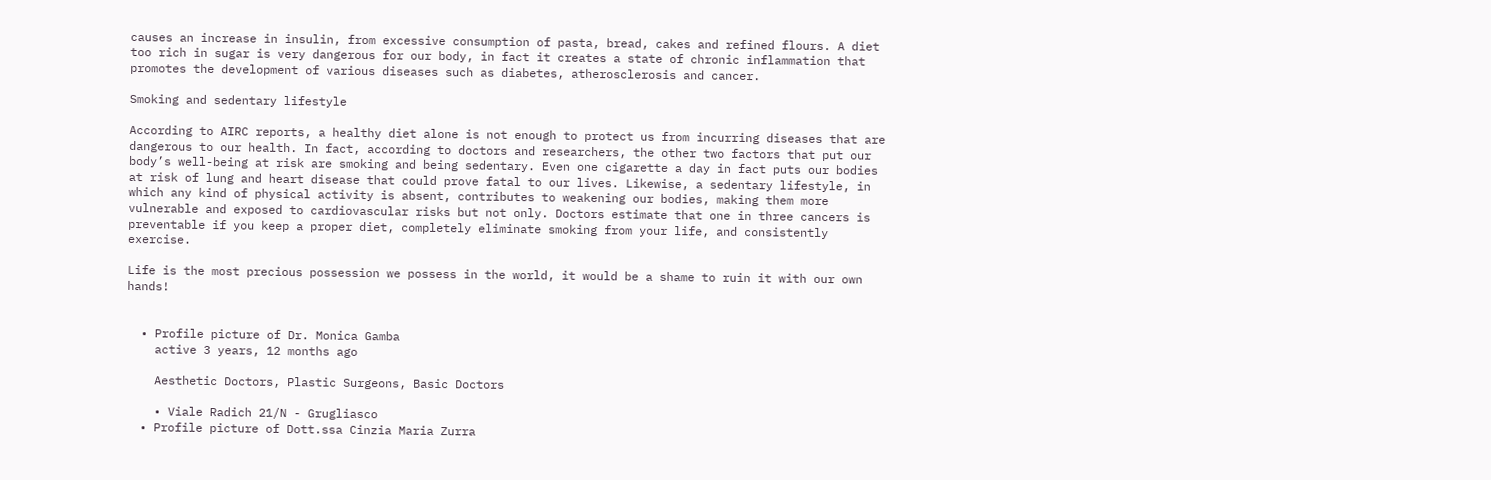causes an increase in insulin, from excessive consumption of pasta, bread, cakes and refined flours. A diet too rich in sugar is very dangerous for our body, in fact it creates a state of chronic inflammation that promotes the development of various diseases such as diabetes, atherosclerosis and cancer.

Smoking and sedentary lifestyle

According to AIRC reports, a healthy diet alone is not enough to protect us from incurring diseases that are dangerous to our health. In fact, according to doctors and researchers, the other two factors that put our body’s well-being at risk are smoking and being sedentary. Even one cigarette a day in fact puts our bodies at risk of lung and heart disease that could prove fatal to our lives. Likewise, a sedentary lifestyle, in which any kind of physical activity is absent, contributes to weakening our bodies, making them more vulnerable and exposed to cardiovascular risks but not only. Doctors estimate that one in three cancers is preventable if you keep a proper diet, completely eliminate smoking from your life, and consistently exercise.

Life is the most precious possession we possess in the world, it would be a shame to ruin it with our own hands!


  • Profile picture of Dr. Monica Gamba
    active 3 years, 12 months ago

    Aesthetic Doctors, Plastic Surgeons, Basic Doctors

    • Viale Radich 21/N - Grugliasco
  • Profile picture of Dott.ssa Cinzia Maria Zurra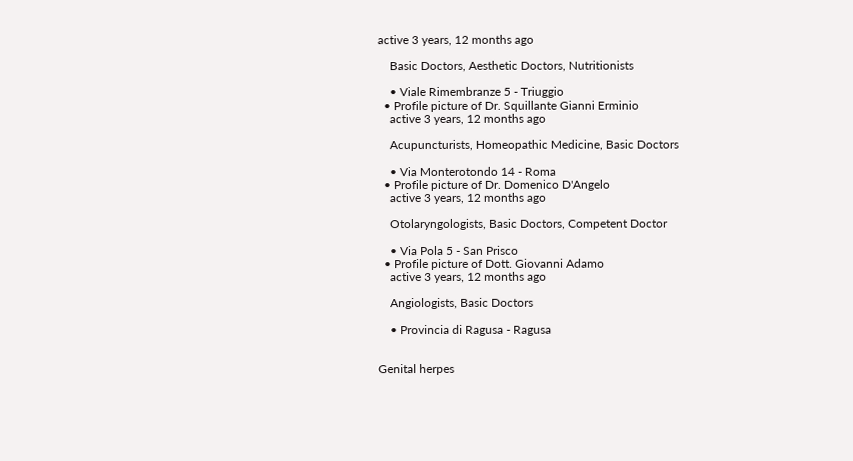active 3 years, 12 months ago

    Basic Doctors, Aesthetic Doctors, Nutritionists

    • Viale Rimembranze 5 - Triuggio
  • Profile picture of Dr. Squillante Gianni Erminio
    active 3 years, 12 months ago

    Acupuncturists, Homeopathic Medicine, Basic Doctors

    • Via Monterotondo 14 - Roma
  • Profile picture of Dr. Domenico D'Angelo
    active 3 years, 12 months ago

    Otolaryngologists, Basic Doctors, Competent Doctor

    • Via Pola 5 - San Prisco
  • Profile picture of Dott. Giovanni Adamo
    active 3 years, 12 months ago

    Angiologists, Basic Doctors

    • Provincia di Ragusa - Ragusa


Genital herpes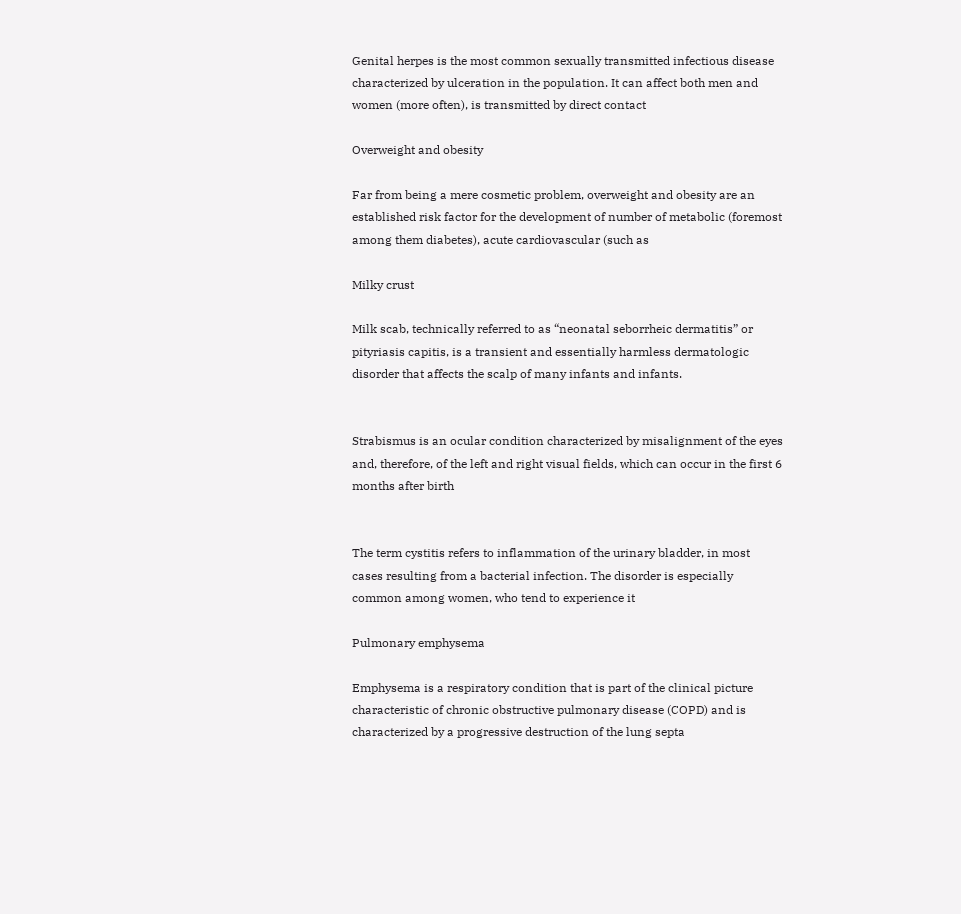Genital herpes is the most common sexually transmitted infectious disease characterized by ulceration in the population. It can affect both men and women (more often), is transmitted by direct contact

Overweight and obesity

Far from being a mere cosmetic problem, overweight and obesity are an established risk factor for the development of number of metabolic (foremost among them diabetes), acute cardiovascular (such as

Milky crust

Milk scab, technically referred to as “neonatal seborrheic dermatitis” or pityriasis capitis, is a transient and essentially harmless dermatologic disorder that affects the scalp of many infants and infants.


Strabismus is an ocular condition characterized by misalignment of the eyes and, therefore, of the left and right visual fields, which can occur in the first 6 months after birth


The term cystitis refers to inflammation of the urinary bladder, in most cases resulting from a bacterial infection. The disorder is especially common among women, who tend to experience it

Pulmonary emphysema

Emphysema is a respiratory condition that is part of the clinical picture characteristic of chronic obstructive pulmonary disease (COPD) and is characterized by a progressive destruction of the lung septa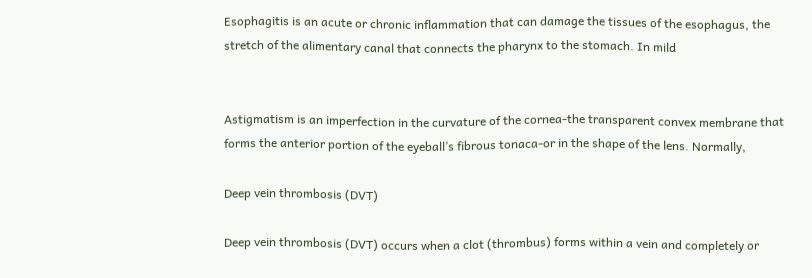Esophagitis is an acute or chronic inflammation that can damage the tissues of the esophagus, the stretch of the alimentary canal that connects the pharynx to the stomach. In mild


Astigmatism is an imperfection in the curvature of the cornea-the transparent convex membrane that forms the anterior portion of the eyeball’s fibrous tonaca-or in the shape of the lens. Normally,

Deep vein thrombosis (DVT)

Deep vein thrombosis (DVT) occurs when a clot (thrombus) forms within a vein and completely or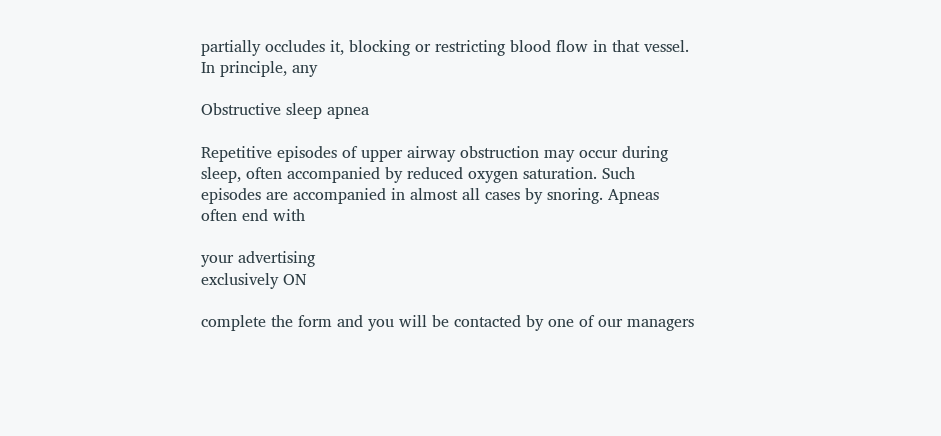partially occludes it, blocking or restricting blood flow in that vessel. In principle, any

Obstructive sleep apnea

Repetitive episodes of upper airway obstruction may occur during sleep, often accompanied by reduced oxygen saturation. Such episodes are accompanied in almost all cases by snoring. Apneas often end with

your advertising
exclusively ON

complete the form and you will be contacted by one of our managers